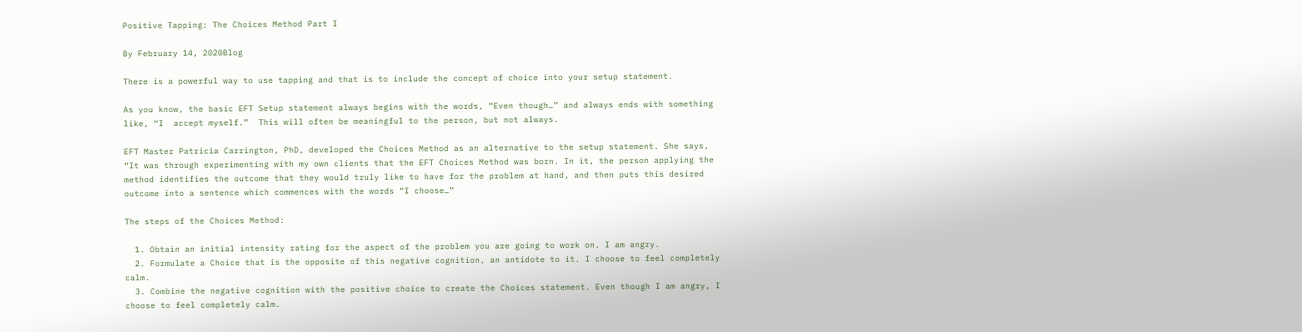Positive Tapping: The Choices Method Part I

By February 14, 2020Blog

There is a powerful way to use tapping and that is to include the concept of choice into your setup statement.

As you know, the basic EFT Setup statement always begins with the words, “Even though…” and always ends with something like, “I  accept myself.”  This will often be meaningful to the person, but not always.

EFT Master Patricia Carrington, PhD, developed the Choices Method as an alternative to the setup statement. She says, “It was through experimenting with my own clients that the EFT Choices Method was born. In it, the person applying the method identifies the outcome that they would truly like to have for the problem at hand, and then puts this desired outcome into a sentence which commences with the words “I choose…”

The steps of the Choices Method:

  1. Obtain an initial intensity rating for the aspect of the problem you are going to work on. I am angry.
  2. Formulate a Choice that is the opposite of this negative cognition, an antidote to it. I choose to feel completely calm.
  3. Combine the negative cognition with the positive choice to create the Choices statement. Even though I am angry, I choose to feel completely calm.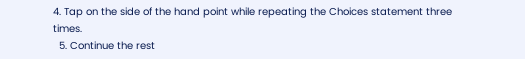4. Tap on the side of the hand point while repeating the Choices statement three times.
  5. Continue the rest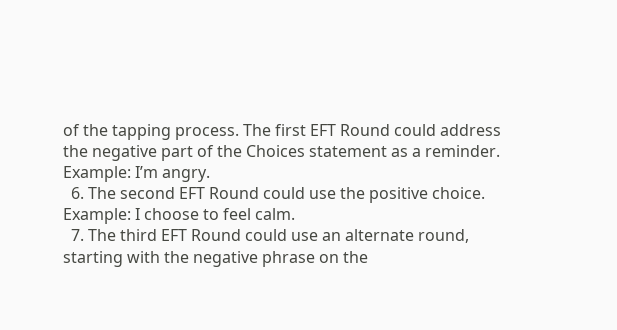of the tapping process. The first EFT Round could address the negative part of the Choices statement as a reminder. Example: I’m angry.
  6. The second EFT Round could use the positive choice. Example: I choose to feel calm.
  7. The third EFT Round could use an alternate round, starting with the negative phrase on the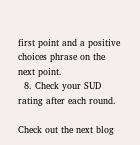first point and a positive choices phrase on the next point.
  8. Check your SUD rating after each round.

Check out the next blog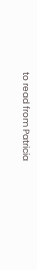to read from Patricia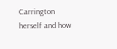Carrington herself and how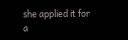she applied it for a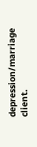depression/marriage client.